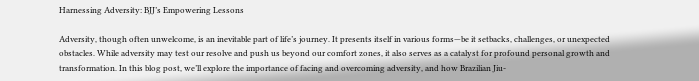Harnessing Adversity: BJJ’s Empowering Lessons

Adversity, though often unwelcome, is an inevitable part of life’s journey. It presents itself in various forms—be it setbacks, challenges, or unexpected obstacles. While adversity may test our resolve and push us beyond our comfort zones, it also serves as a catalyst for profound personal growth and transformation. In this blog post, we’ll explore the importance of facing and overcoming adversity, and how Brazilian Jiu-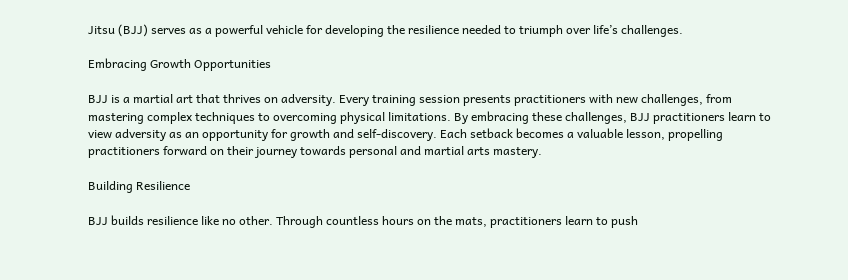Jitsu (BJJ) serves as a powerful vehicle for developing the resilience needed to triumph over life’s challenges.

Embracing Growth Opportunities

BJJ is a martial art that thrives on adversity. Every training session presents practitioners with new challenges, from mastering complex techniques to overcoming physical limitations. By embracing these challenges, BJJ practitioners learn to view adversity as an opportunity for growth and self-discovery. Each setback becomes a valuable lesson, propelling practitioners forward on their journey towards personal and martial arts mastery.

Building Resilience

BJJ builds resilience like no other. Through countless hours on the mats, practitioners learn to push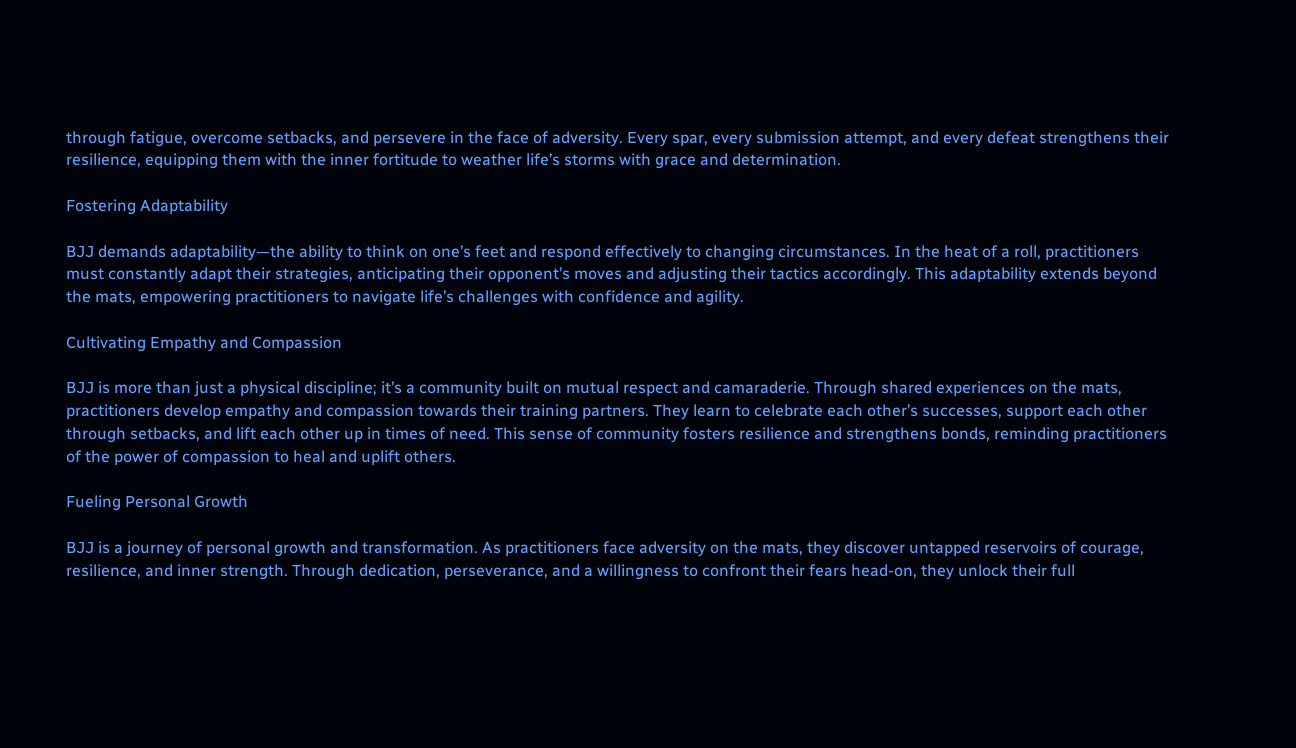through fatigue, overcome setbacks, and persevere in the face of adversity. Every spar, every submission attempt, and every defeat strengthens their resilience, equipping them with the inner fortitude to weather life’s storms with grace and determination.

Fostering Adaptability

BJJ demands adaptability—the ability to think on one’s feet and respond effectively to changing circumstances. In the heat of a roll, practitioners must constantly adapt their strategies, anticipating their opponent’s moves and adjusting their tactics accordingly. This adaptability extends beyond the mats, empowering practitioners to navigate life’s challenges with confidence and agility.

Cultivating Empathy and Compassion

BJJ is more than just a physical discipline; it’s a community built on mutual respect and camaraderie. Through shared experiences on the mats, practitioners develop empathy and compassion towards their training partners. They learn to celebrate each other’s successes, support each other through setbacks, and lift each other up in times of need. This sense of community fosters resilience and strengthens bonds, reminding practitioners of the power of compassion to heal and uplift others.

Fueling Personal Growth

BJJ is a journey of personal growth and transformation. As practitioners face adversity on the mats, they discover untapped reservoirs of courage, resilience, and inner strength. Through dedication, perseverance, and a willingness to confront their fears head-on, they unlock their full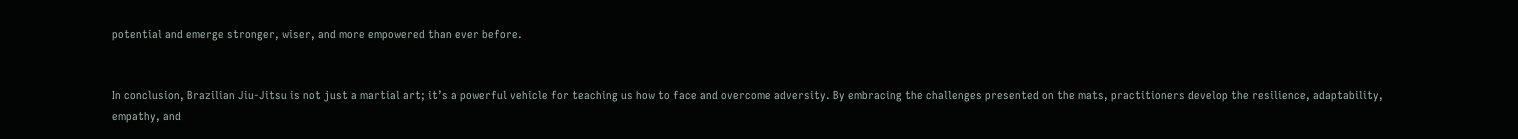potential and emerge stronger, wiser, and more empowered than ever before.


In conclusion, Brazilian Jiu-Jitsu is not just a martial art; it’s a powerful vehicle for teaching us how to face and overcome adversity. By embracing the challenges presented on the mats, practitioners develop the resilience, adaptability, empathy, and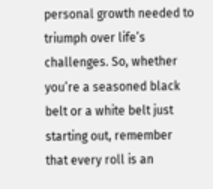personal growth needed to triumph over life’s challenges. So, whether you’re a seasoned black belt or a white belt just starting out, remember that every roll is an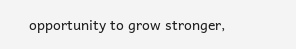opportunity to grow stronger,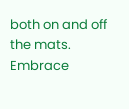both on and off the mats. Embrace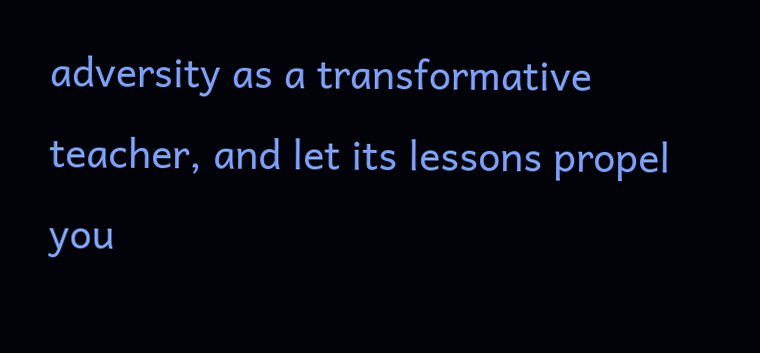adversity as a transformative teacher, and let its lessons propel you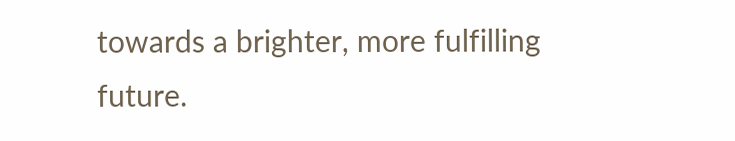towards a brighter, more fulfilling future.